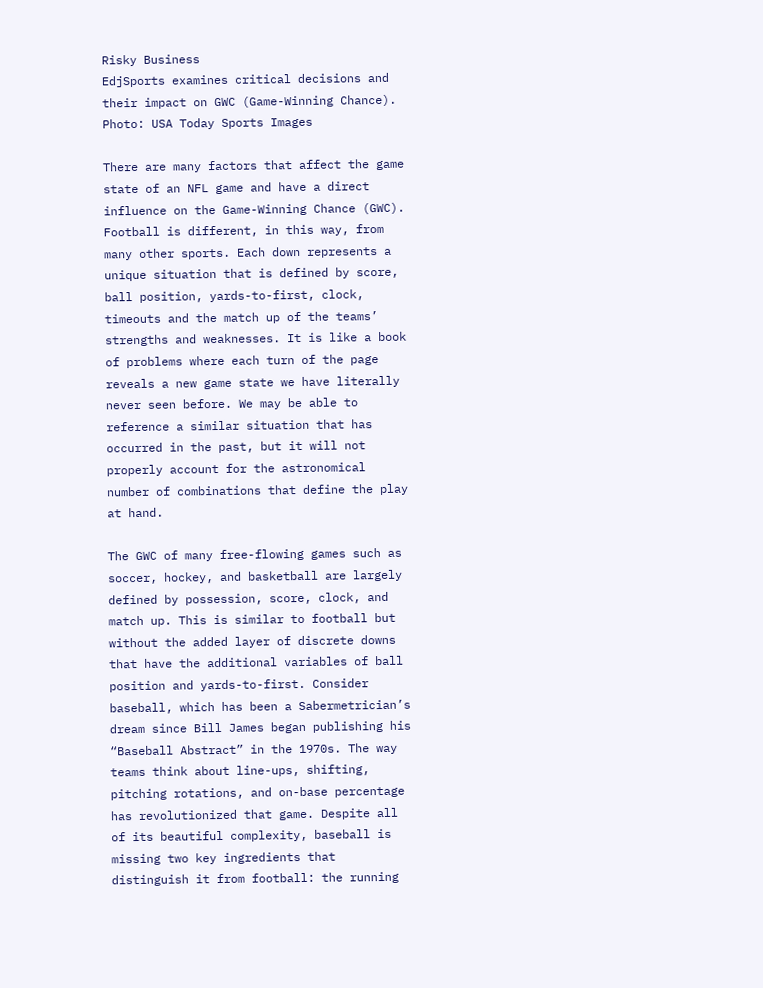Risky Business
EdjSports examines critical decisions and their impact on GWC (Game-Winning Chance).
Photo: USA Today Sports Images

There are many factors that affect the game state of an NFL game and have a direct influence on the Game-Winning Chance (GWC). Football is different, in this way, from many other sports. Each down represents a unique situation that is defined by score, ball position, yards-to-first, clock, timeouts and the match up of the teams’ strengths and weaknesses. It is like a book of problems where each turn of the page reveals a new game state we have literally never seen before. We may be able to reference a similar situation that has occurred in the past, but it will not properly account for the astronomical number of combinations that define the play at hand.

The GWC of many free-flowing games such as soccer, hockey, and basketball are largely defined by possession, score, clock, and match up. This is similar to football but without the added layer of discrete downs that have the additional variables of ball position and yards-to-first. Consider baseball, which has been a Sabermetrician’s dream since Bill James began publishing his “Baseball Abstract” in the 1970s. The way teams think about line-ups, shifting, pitching rotations, and on-base percentage has revolutionized that game. Despite all of its beautiful complexity, baseball is missing two key ingredients that distinguish it from football: the running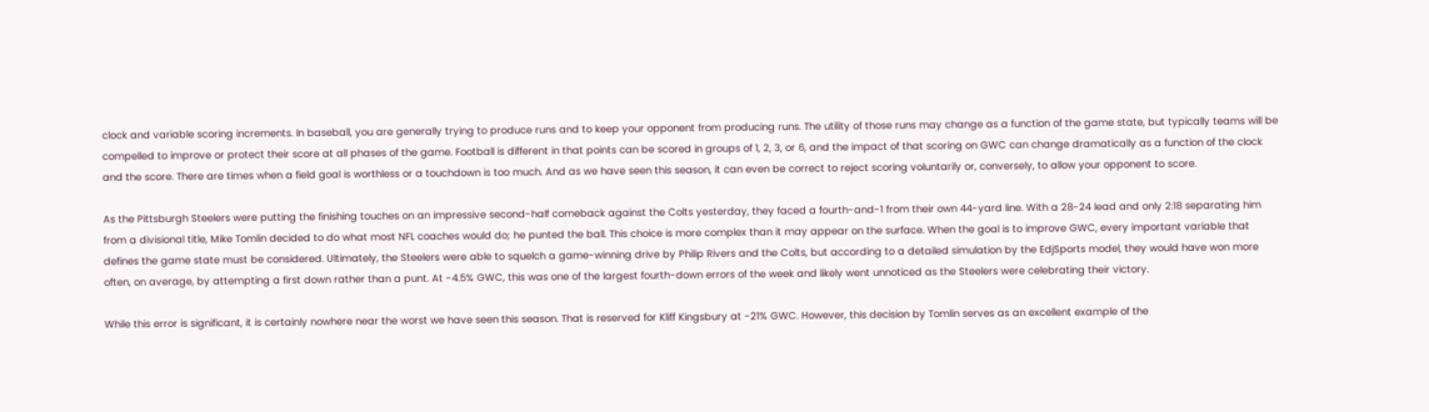clock and variable scoring increments. In baseball, you are generally trying to produce runs and to keep your opponent from producing runs. The utility of those runs may change as a function of the game state, but typically teams will be compelled to improve or protect their score at all phases of the game. Football is different in that points can be scored in groups of 1, 2, 3, or 6, and the impact of that scoring on GWC can change dramatically as a function of the clock and the score. There are times when a field goal is worthless or a touchdown is too much. And as we have seen this season, it can even be correct to reject scoring voluntarily or, conversely, to allow your opponent to score.

As the Pittsburgh Steelers were putting the finishing touches on an impressive second-half comeback against the Colts yesterday, they faced a fourth-and-1 from their own 44-yard line. With a 28-24 lead and only 2:18 separating him from a divisional title, Mike Tomlin decided to do what most NFL coaches would do; he punted the ball. This choice is more complex than it may appear on the surface. When the goal is to improve GWC, every important variable that defines the game state must be considered. Ultimately, the Steelers were able to squelch a game-winning drive by Philip Rivers and the Colts, but according to a detailed simulation by the EdjSports model, they would have won more often, on average, by attempting a first down rather than a punt. At -4.5% GWC, this was one of the largest fourth-down errors of the week and likely went unnoticed as the Steelers were celebrating their victory.

While this error is significant, it is certainly nowhere near the worst we have seen this season. That is reserved for Kliff Kingsbury at -21% GWC. However, this decision by Tomlin serves as an excellent example of the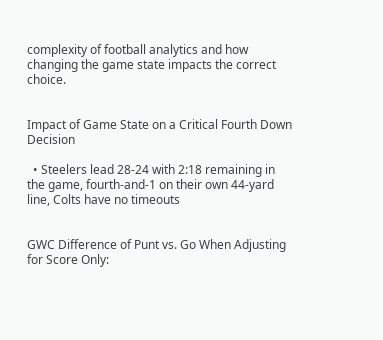complexity of football analytics and how changing the game state impacts the correct choice.


Impact of Game State on a Critical Fourth Down Decision

  • Steelers lead 28-24 with 2:18 remaining in the game, fourth-and-1 on their own 44-yard line, Colts have no timeouts


GWC Difference of Punt vs. Go When Adjusting for Score Only: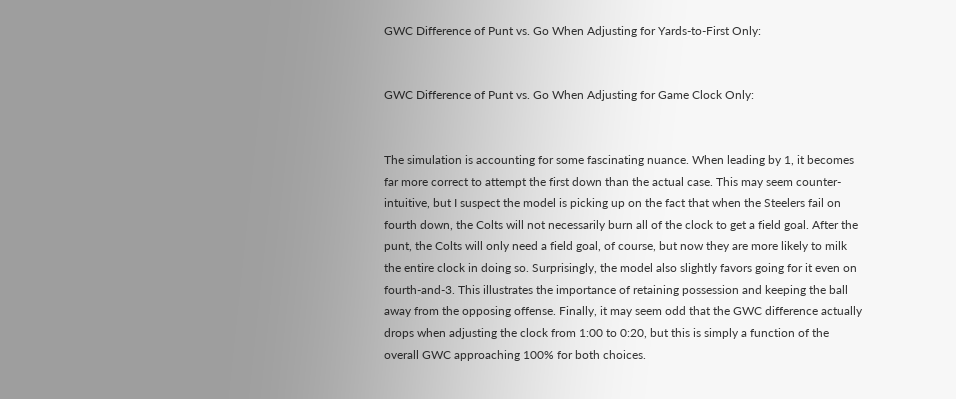GWC Difference of Punt vs. Go When Adjusting for Yards-to-First Only:


GWC Difference of Punt vs. Go When Adjusting for Game Clock Only:


The simulation is accounting for some fascinating nuance. When leading by 1, it becomes far more correct to attempt the first down than the actual case. This may seem counter-intuitive, but I suspect the model is picking up on the fact that when the Steelers fail on fourth down, the Colts will not necessarily burn all of the clock to get a field goal. After the punt, the Colts will only need a field goal, of course, but now they are more likely to milk the entire clock in doing so. Surprisingly, the model also slightly favors going for it even on fourth-and-3. This illustrates the importance of retaining possession and keeping the ball away from the opposing offense. Finally, it may seem odd that the GWC difference actually drops when adjusting the clock from 1:00 to 0:20, but this is simply a function of the overall GWC approaching 100% for both choices.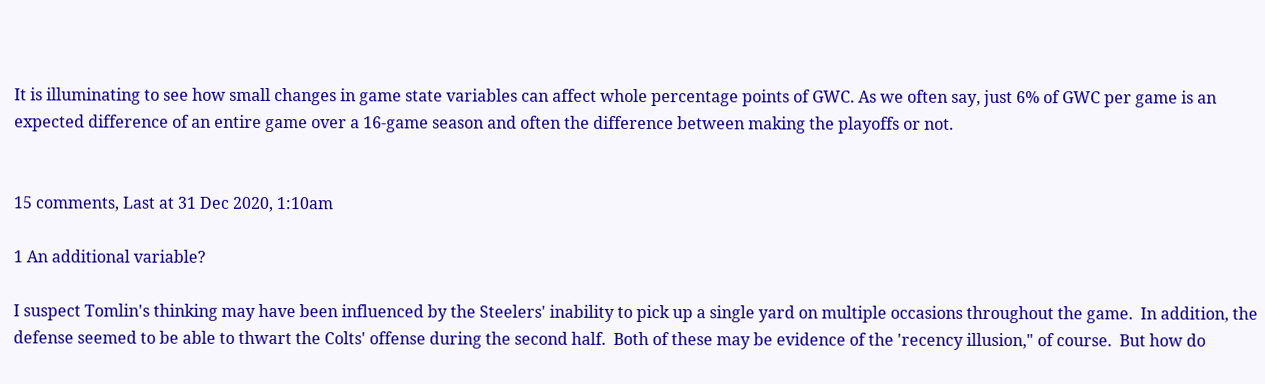It is illuminating to see how small changes in game state variables can affect whole percentage points of GWC. As we often say, just 6% of GWC per game is an expected difference of an entire game over a 16-game season and often the difference between making the playoffs or not.


15 comments, Last at 31 Dec 2020, 1:10am

1 An additional variable?

I suspect Tomlin's thinking may have been influenced by the Steelers' inability to pick up a single yard on multiple occasions throughout the game.  In addition, the defense seemed to be able to thwart the Colts' offense during the second half.  Both of these may be evidence of the 'recency illusion," of course.  But how do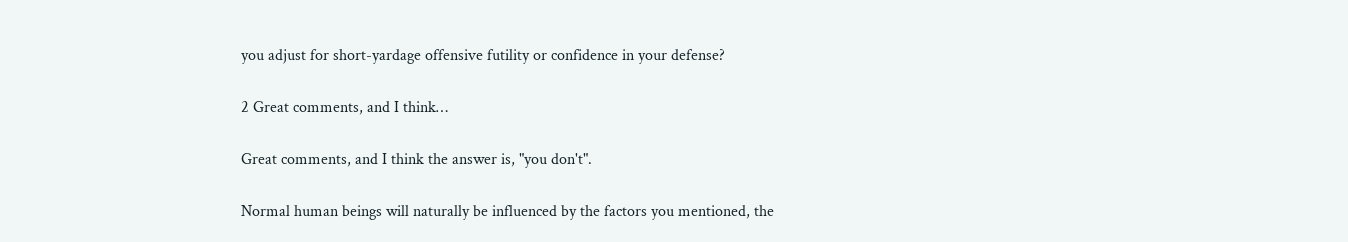you adjust for short-yardage offensive futility or confidence in your defense?

2 Great comments, and I think…

Great comments, and I think the answer is, "you don't".

Normal human beings will naturally be influenced by the factors you mentioned, the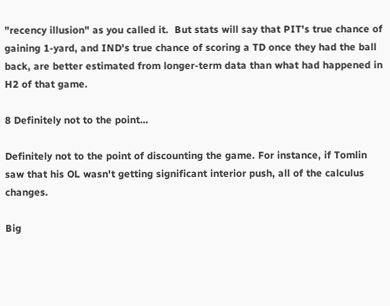"recency illusion" as you called it.  But stats will say that PIT's true chance of gaining 1-yard, and IND's true chance of scoring a TD once they had the ball back, are better estimated from longer-term data than what had happened in H2 of that game.

8 Definitely not to the point…

Definitely not to the point of discounting the game. For instance, if Tomlin saw that his OL wasn't getting significant interior push, all of the calculus changes.

Big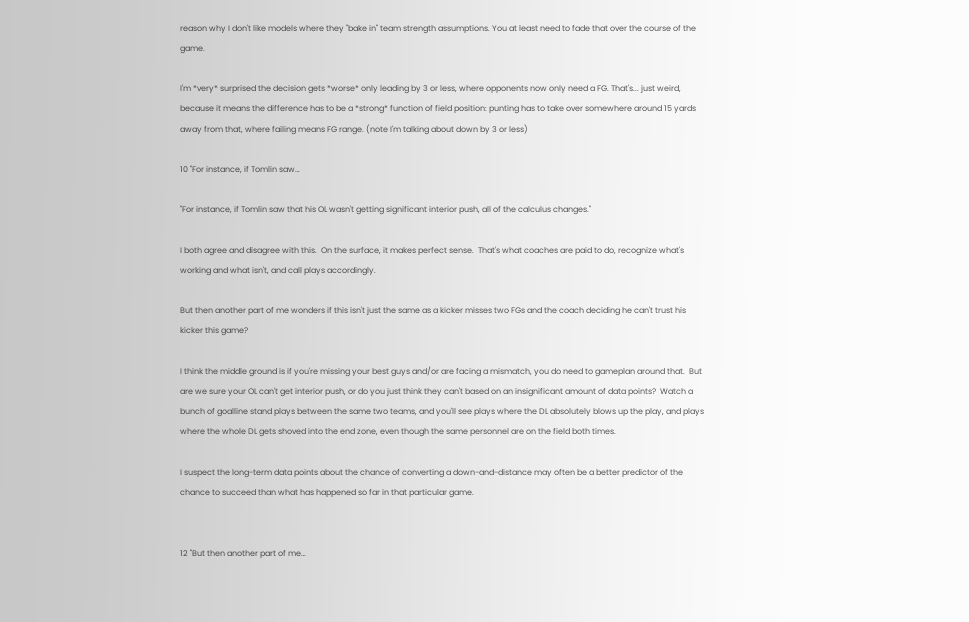reason why I don't like models where they "bake in" team strength assumptions. You at least need to fade that over the course of the game.

I'm *very* surprised the decision gets *worse* only leading by 3 or less, where opponents now only need a FG. That's... just weird, because it means the difference has to be a *strong* function of field position: punting has to take over somewhere around 15 yards away from that, where failing means FG range. (note I'm talking about down by 3 or less)

10 "For instance, if Tomlin saw…

"For instance, if Tomlin saw that his OL wasn't getting significant interior push, all of the calculus changes."

I both agree and disagree with this.  On the surface, it makes perfect sense.  That's what coaches are paid to do, recognize what's working and what isn't, and call plays accordingly.

But then another part of me wonders if this isn't just the same as a kicker misses two FGs and the coach deciding he can't trust his kicker this game?

I think the middle ground is if you're missing your best guys and/or are facing a mismatch, you do need to gameplan around that.  But are we sure your OL can't get interior push, or do you just think they can't based on an insignificant amount of data points?  Watch a bunch of goalline stand plays between the same two teams, and you'll see plays where the DL absolutely blows up the play, and plays where the whole DL gets shoved into the end zone, even though the same personnel are on the field both times.

I suspect the long-term data points about the chance of converting a down-and-distance may often be a better predictor of the chance to succeed than what has happened so far in that particular game.


12 "But then another part of me…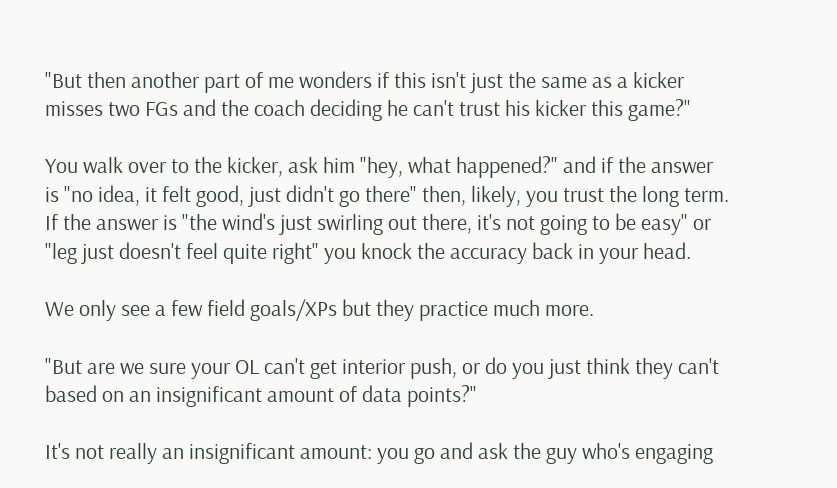"But then another part of me wonders if this isn't just the same as a kicker misses two FGs and the coach deciding he can't trust his kicker this game?"

You walk over to the kicker, ask him "hey, what happened?" and if the answer is "no idea, it felt good, just didn't go there" then, likely, you trust the long term. If the answer is "the wind's just swirling out there, it's not going to be easy" or "leg just doesn't feel quite right" you knock the accuracy back in your head.

We only see a few field goals/XPs but they practice much more.

"But are we sure your OL can't get interior push, or do you just think they can't based on an insignificant amount of data points?"

It's not really an insignificant amount: you go and ask the guy who's engaging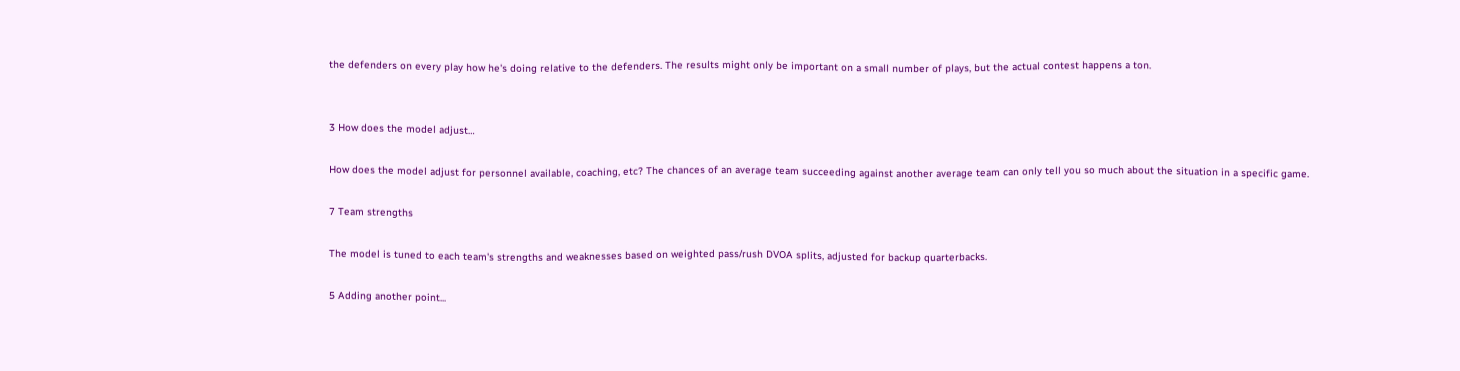the defenders on every play how he's doing relative to the defenders. The results might only be important on a small number of plays, but the actual contest happens a ton.


3 How does the model adjust…

How does the model adjust for personnel available, coaching, etc? The chances of an average team succeeding against another average team can only tell you so much about the situation in a specific game.

7 Team strengths

The model is tuned to each team's strengths and weaknesses based on weighted pass/rush DVOA splits, adjusted for backup quarterbacks.

5 Adding another point...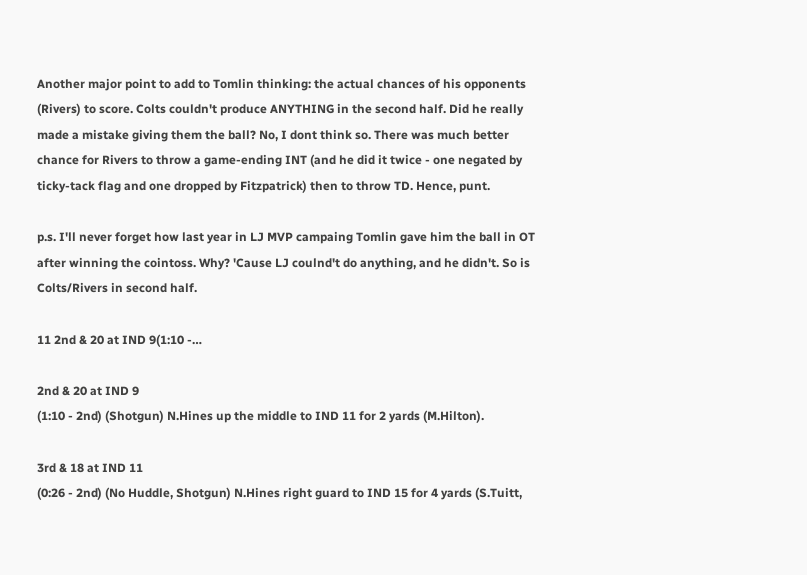Another major point to add to Tomlin thinking: the actual chances of his opponents (Rivers) to score. Colts couldn't produce ANYTHING in the second half. Did he really made a mistake giving them the ball? No, I dont think so. There was much better chance for Rivers to throw a game-ending INT (and he did it twice - one negated by ticky-tack flag and one dropped by Fitzpatrick) then to throw TD. Hence, punt.

p.s. I'll never forget how last year in LJ MVP campaing Tomlin gave him the ball in OT after winning the cointoss. Why? 'Cause LJ coulnd't do anything, and he didn't. So is Colts/Rivers in second half.

11 2nd & 20 at IND 9(1:10 -…

2nd & 20 at IND 9
(1:10 - 2nd) (Shotgun) N.Hines up the middle to IND 11 for 2 yards (M.Hilton).

3rd & 18 at IND 11
(0:26 - 2nd) (No Huddle, Shotgun) N.Hines right guard to IND 15 for 4 yards (S.Tuitt,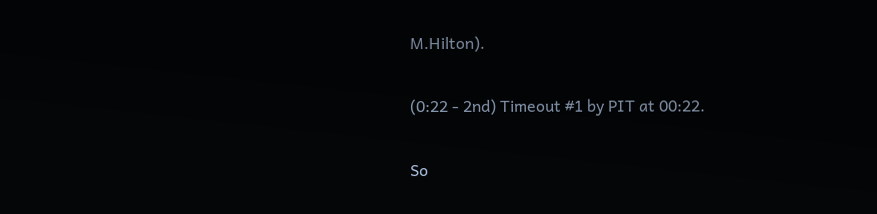M.Hilton).

(0:22 - 2nd) Timeout #1 by PIT at 00:22.

So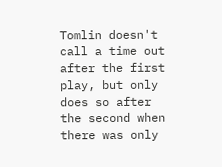Tomlin doesn't call a time out after the first play, but only does so after the second when there was only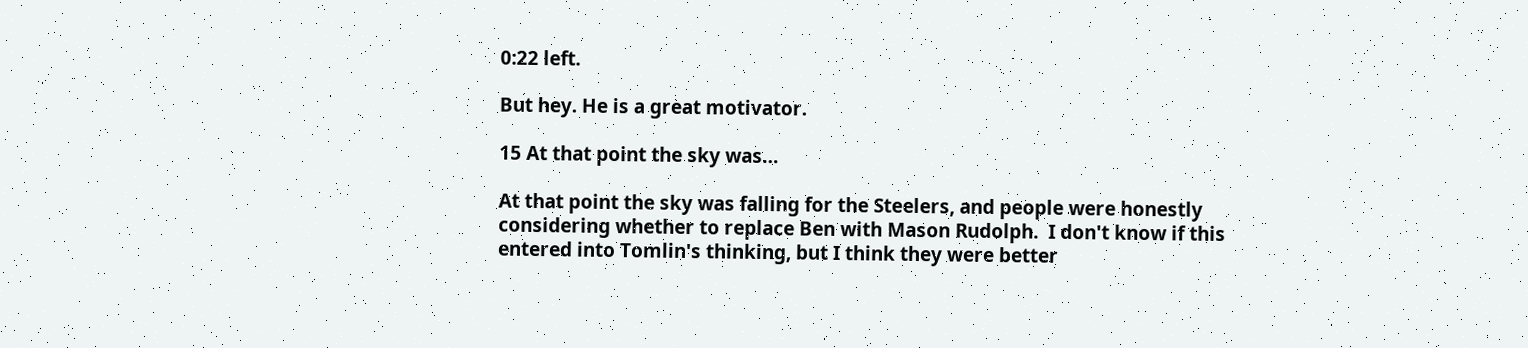0:22 left.

But hey. He is a great motivator.

15 At that point the sky was…

At that point the sky was falling for the Steelers, and people were honestly considering whether to replace Ben with Mason Rudolph.  I don't know if this entered into Tomlin's thinking, but I think they were better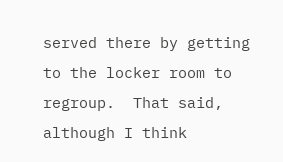served there by getting to the locker room to regroup.  That said, although I think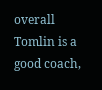overall Tomlin is a good coach,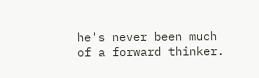he's never been much of a forward thinker.